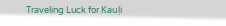Traveling Luck for Kauļi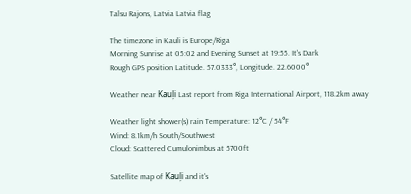Talsu Rajons, Latvia Latvia flag

The timezone in Kauli is Europe/Riga
Morning Sunrise at 05:02 and Evening Sunset at 19:55. It's Dark
Rough GPS position Latitude. 57.0333°, Longitude. 22.6000°

Weather near Kauļi Last report from Riga International Airport, 118.2km away

Weather light shower(s) rain Temperature: 12°C / 54°F
Wind: 8.1km/h South/Southwest
Cloud: Scattered Cumulonimbus at 5700ft

Satellite map of Kauļi and it's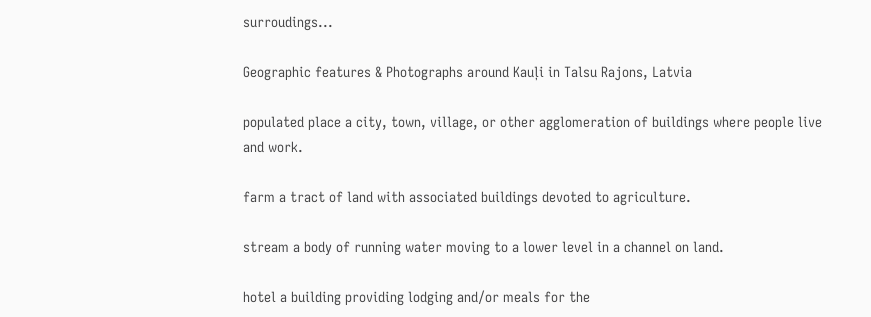surroudings...

Geographic features & Photographs around Kauļi in Talsu Rajons, Latvia

populated place a city, town, village, or other agglomeration of buildings where people live and work.

farm a tract of land with associated buildings devoted to agriculture.

stream a body of running water moving to a lower level in a channel on land.

hotel a building providing lodging and/or meals for the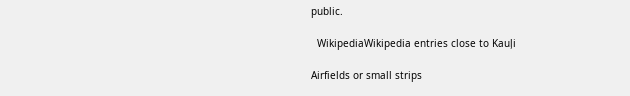public.

  WikipediaWikipedia entries close to Kauļi

Airfields or small strips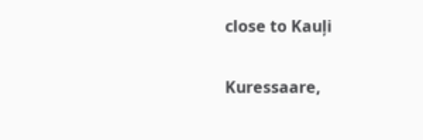close to Kauļi

Kuressaare,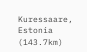Kuressaare, Estonia (143.7km)